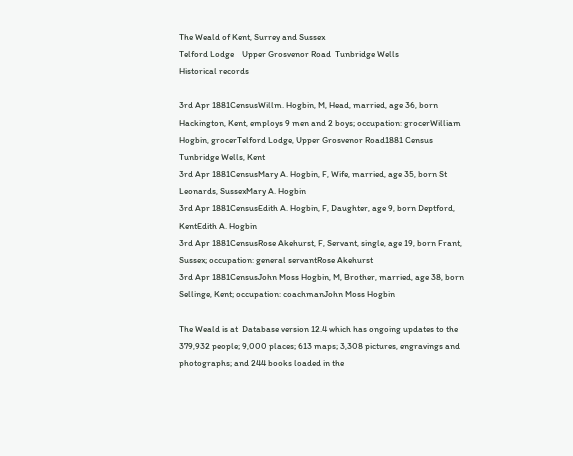The Weald of Kent, Surrey and Sussex
Telford Lodge    Upper Grosvenor Road  Tunbridge Wells
Historical records

3rd Apr 1881CensusWillm. Hogbin, M, Head, married, age 36, born Hackington, Kent, employs 9 men and 2 boys; occupation: grocerWilliam Hogbin, grocerTelford Lodge, Upper Grosvenor Road1881 Census
Tunbridge Wells, Kent
3rd Apr 1881CensusMary A. Hogbin, F, Wife, married, age 35, born St Leonards, SussexMary A. Hogbin
3rd Apr 1881CensusEdith A. Hogbin, F, Daughter, age 9, born Deptford, KentEdith A. Hogbin
3rd Apr 1881CensusRose Akehurst, F, Servant, single, age 19, born Frant, Sussex; occupation: general servantRose Akehurst
3rd Apr 1881CensusJohn Moss Hogbin, M, Brother, married, age 38, born Sellinge, Kent; occupation: coachmanJohn Moss Hogbin

The Weald is at  Database version 12.4 which has ongoing updates to the 379,932 people; 9,000 places; 613 maps; 3,308 pictures, engravings and photographs; and 244 books loaded in the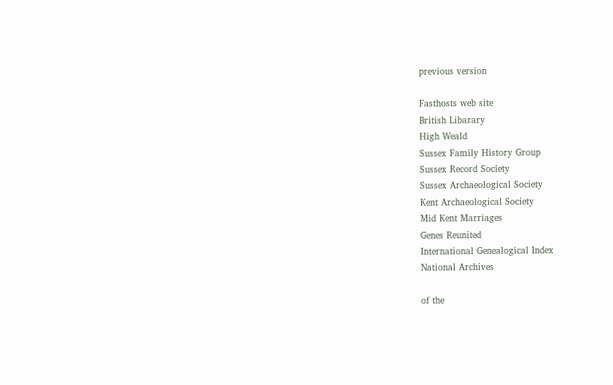previous version

Fasthosts web site
British Libarary
High Weald
Sussex Family History Group
Sussex Record Society
Sussex Archaeological Society
Kent Archaeological Society
Mid Kent Marriages
Genes Reunited
International Genealogical Index
National Archives

of the